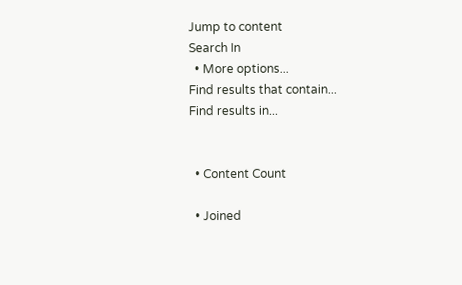Jump to content
Search In
  • More options...
Find results that contain...
Find results in...


  • Content Count

  • Joined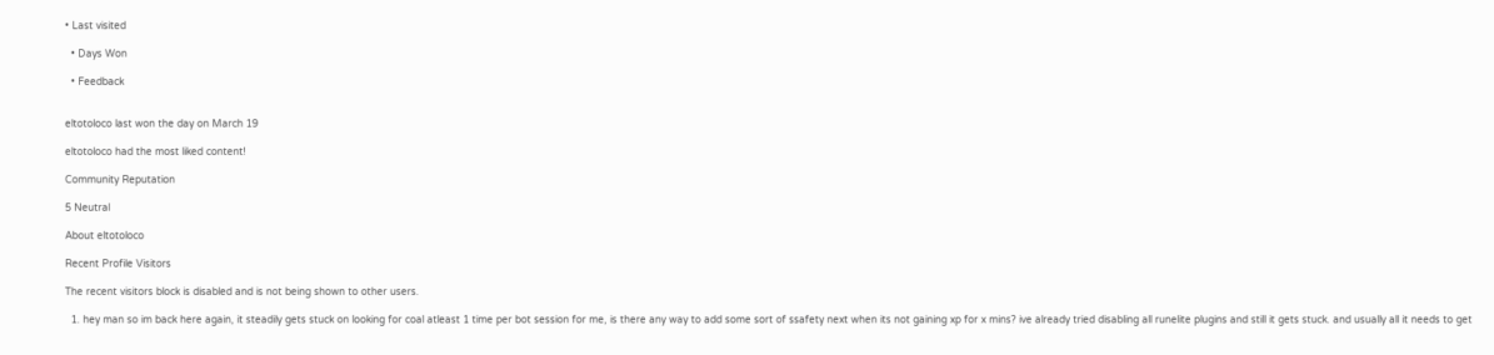• Last visited

  • Days Won

  • Feedback


eltotoloco last won the day on March 19

eltotoloco had the most liked content!

Community Reputation

5 Neutral

About eltotoloco

Recent Profile Visitors

The recent visitors block is disabled and is not being shown to other users.

  1. hey man so im back here again, it steadily gets stuck on looking for coal atleast 1 time per bot session for me, is there any way to add some sort of ssafety next when its not gaining xp for x mins? ive already tried disabling all runelite plugins and still it gets stuck. and usually all it needs to get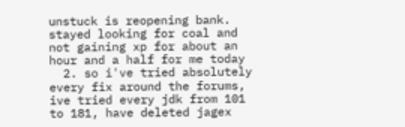unstuck is reopening bank. stayed looking for coal and not gaining xp for about an hour and a half for me today
  2. so i've tried absolutely every fix around the forums, ive tried every jdk from 101 to 181, have deleted jagex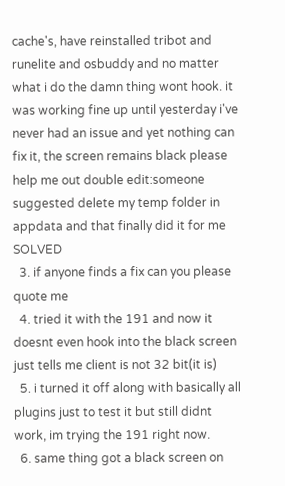cache's, have reinstalled tribot and runelite and osbuddy and no matter what i do the damn thing wont hook. it was working fine up until yesterday i've never had an issue and yet nothing can fix it, the screen remains black please help me out double edit:someone suggested delete my temp folder in appdata and that finally did it for me SOLVED
  3. if anyone finds a fix can you please quote me
  4. tried it with the 191 and now it doesnt even hook into the black screen just tells me client is not 32 bit(it is)
  5. i turned it off along with basically all plugins just to test it but still didnt work, im trying the 191 right now.
  6. same thing got a black screen on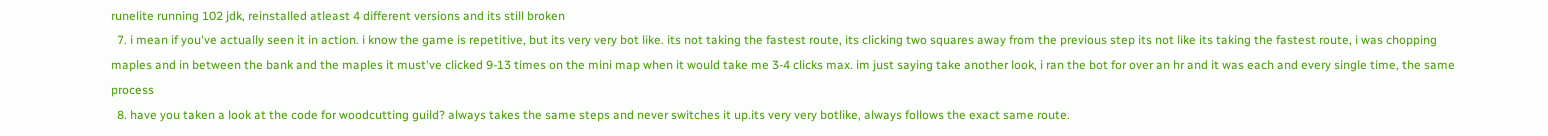runelite running 102 jdk, reinstalled atleast 4 different versions and its still broken
  7. i mean if you've actually seen it in action. i know the game is repetitive, but its very very bot like. its not taking the fastest route, its clicking two squares away from the previous step its not like its taking the fastest route, i was chopping maples and in between the bank and the maples it must've clicked 9-13 times on the mini map when it would take me 3-4 clicks max. im just saying take another look, i ran the bot for over an hr and it was each and every single time, the same process
  8. have you taken a look at the code for woodcutting guild? always takes the same steps and never switches it up.its very very botlike, always follows the exact same route.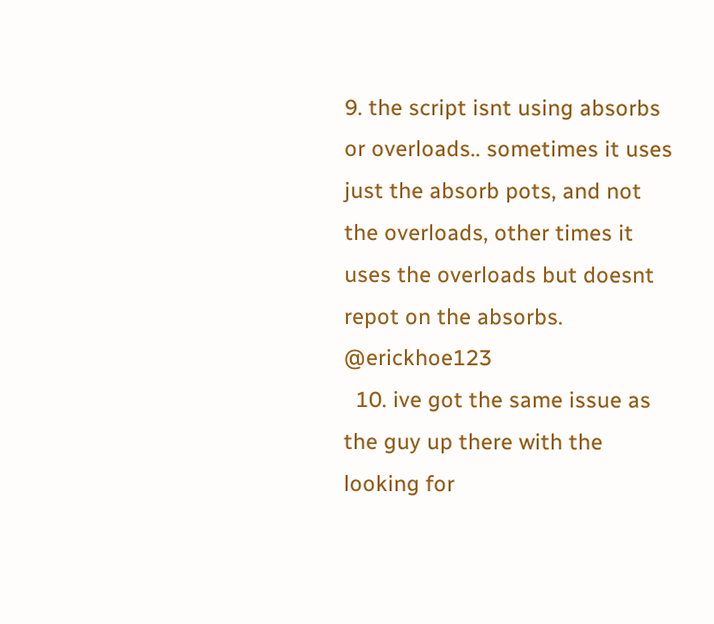9. the script isnt using absorbs or overloads.. sometimes it uses just the absorb pots, and not the overloads, other times it uses the overloads but doesnt repot on the absorbs. @erickhoe123
  10. ive got the same issue as the guy up there with the looking for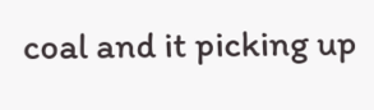coal and it picking up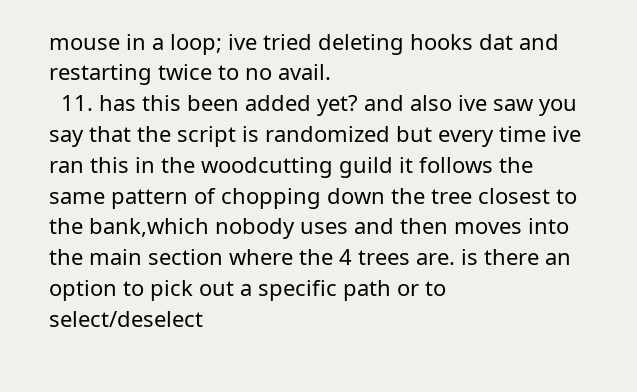mouse in a loop; ive tried deleting hooks dat and restarting twice to no avail.
  11. has this been added yet? and also ive saw you say that the script is randomized but every time ive ran this in the woodcutting guild it follows the same pattern of chopping down the tree closest to the bank,which nobody uses and then moves into the main section where the 4 trees are. is there an option to pick out a specific path or to select/deselect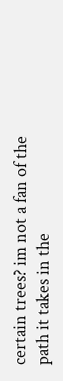certain trees? im not a fan of the path it takes in the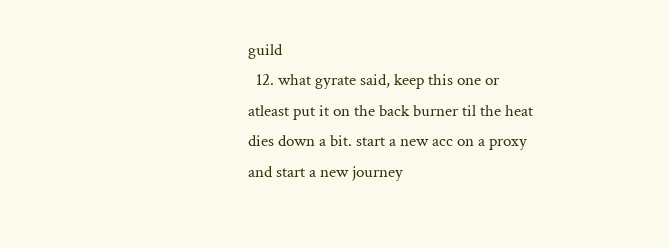guild
  12. what gyrate said, keep this one or atleast put it on the back burner til the heat dies down a bit. start a new acc on a proxy and start a new journey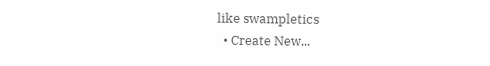like swampletics
  • Create New...